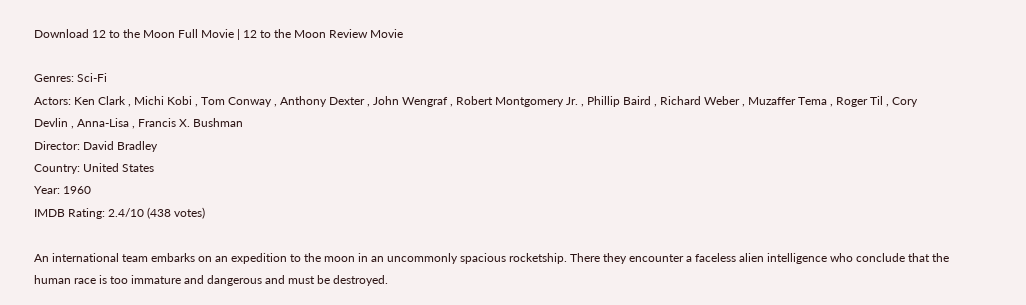Download 12 to the Moon Full Movie | 12 to the Moon Review Movie

Genres: Sci-Fi
Actors: Ken Clark , Michi Kobi , Tom Conway , Anthony Dexter , John Wengraf , Robert Montgomery Jr. , Phillip Baird , Richard Weber , Muzaffer Tema , Roger Til , Cory Devlin , Anna-Lisa , Francis X. Bushman
Director: David Bradley
Country: United States
Year: 1960
IMDB Rating: 2.4/10 (438 votes)

An international team embarks on an expedition to the moon in an uncommonly spacious rocketship. There they encounter a faceless alien intelligence who conclude that the human race is too immature and dangerous and must be destroyed.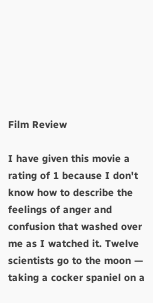Film Review

I have given this movie a rating of 1 because I don't know how to describe the feelings of anger and confusion that washed over me as I watched it. Twelve scientists go to the moon — taking a cocker spaniel on a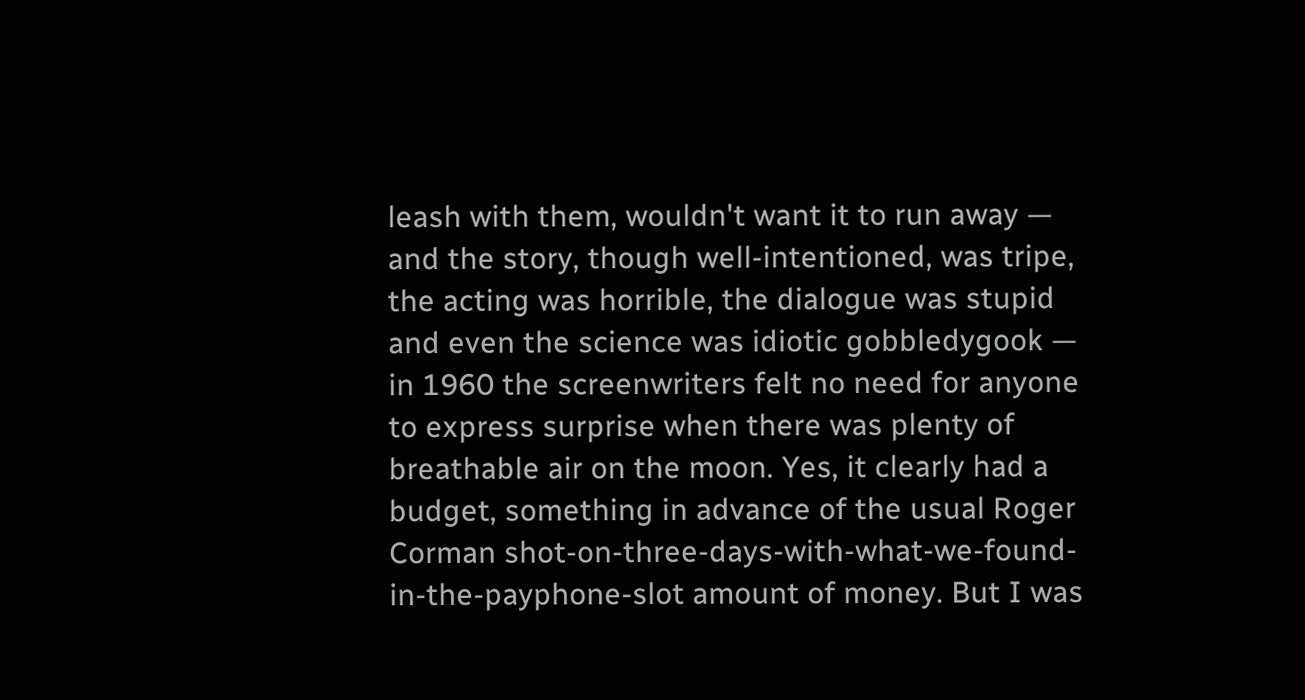leash with them, wouldn't want it to run away — and the story, though well-intentioned, was tripe, the acting was horrible, the dialogue was stupid and even the science was idiotic gobbledygook — in 1960 the screenwriters felt no need for anyone to express surprise when there was plenty of breathable air on the moon. Yes, it clearly had a budget, something in advance of the usual Roger Corman shot-on-three-days-with-what-we-found-in-the-payphone-slot amount of money. But I was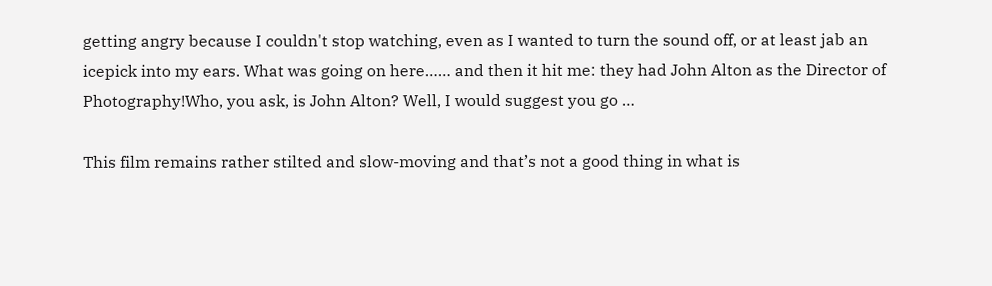getting angry because I couldn't stop watching, even as I wanted to turn the sound off, or at least jab an icepick into my ears. What was going on here…… and then it hit me: they had John Alton as the Director of Photography!Who, you ask, is John Alton? Well, I would suggest you go …

This film remains rather stilted and slow-moving and that’s not a good thing in what is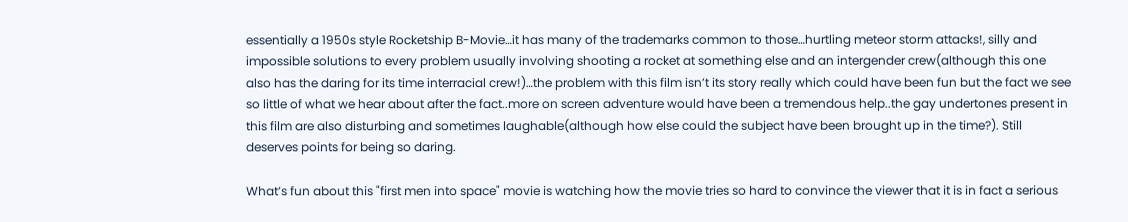essentially a 1950s style Rocketship B-Movie…it has many of the trademarks common to those…hurtling meteor storm attacks!, silly and impossible solutions to every problem usually involving shooting a rocket at something else and an intergender crew(although this one also has the daring for its time interracial crew!)…the problem with this film isn’t its story really which could have been fun but the fact we see so little of what we hear about after the fact..more on screen adventure would have been a tremendous help..the gay undertones present in this film are also disturbing and sometimes laughable(although how else could the subject have been brought up in the time?). Still deserves points for being so daring.

What’s fun about this "first men into space" movie is watching how the movie tries so hard to convince the viewer that it is in fact a serious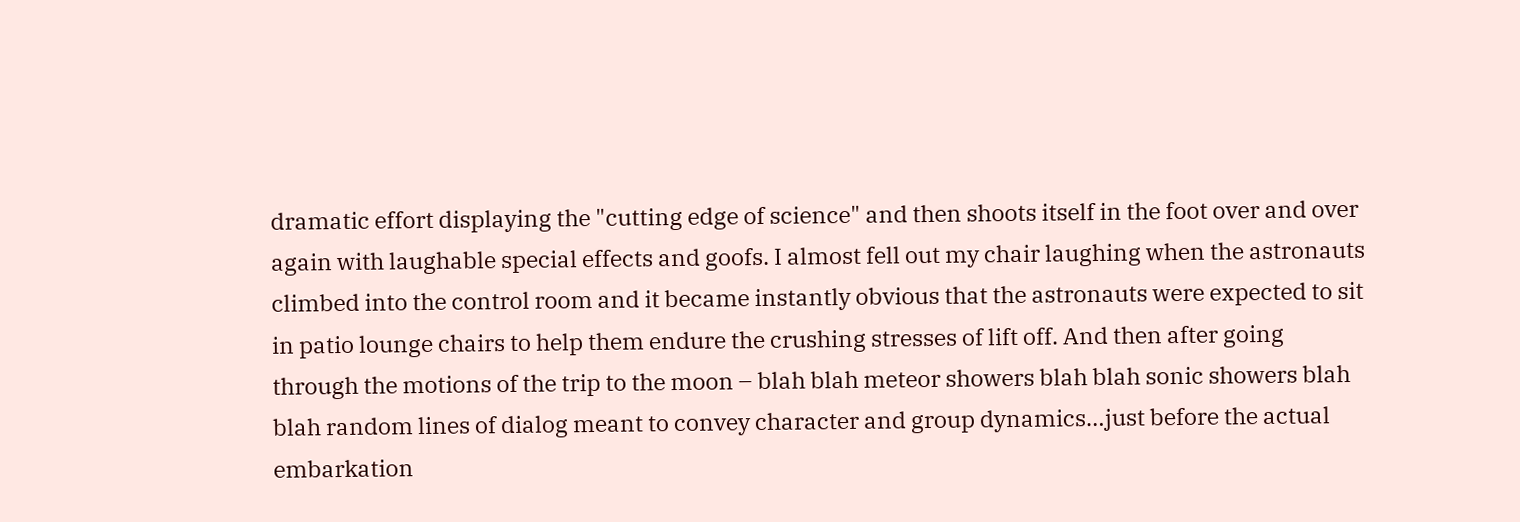dramatic effort displaying the "cutting edge of science" and then shoots itself in the foot over and over again with laughable special effects and goofs. I almost fell out my chair laughing when the astronauts climbed into the control room and it became instantly obvious that the astronauts were expected to sit in patio lounge chairs to help them endure the crushing stresses of lift off. And then after going through the motions of the trip to the moon – blah blah meteor showers blah blah sonic showers blah blah random lines of dialog meant to convey character and group dynamics…just before the actual embarkation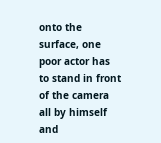onto the surface, one poor actor has to stand in front of the camera all by himself and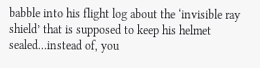babble into his flight log about the ‘invisible ray shield’ that is supposed to keep his helmet sealed…instead of, you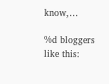know,…

%d bloggers like this: